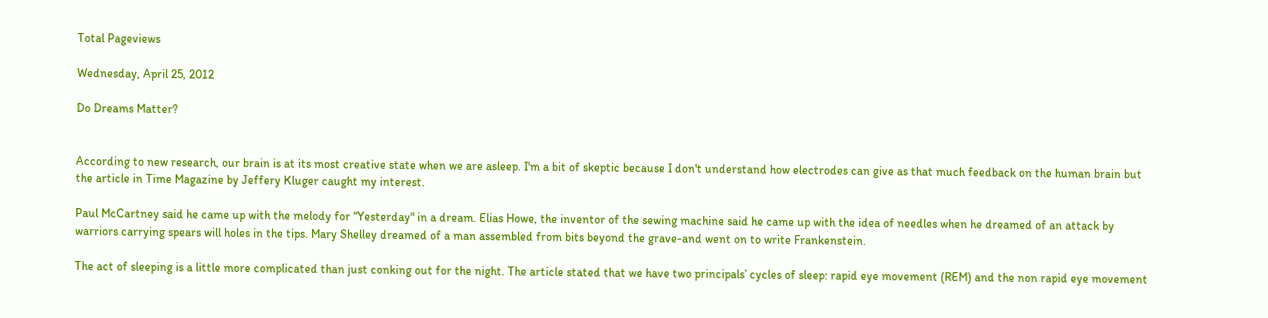Total Pageviews

Wednesday, April 25, 2012

Do Dreams Matter?


According to new research, our brain is at its most creative state when we are asleep. I'm a bit of skeptic because I don't understand how electrodes can give as that much feedback on the human brain but the article in Time Magazine by Jeffery Kluger caught my interest.

Paul McCartney said he came up with the melody for “Yesterday" in a dream. Elias Howe, the inventor of the sewing machine said he came up with the idea of needles when he dreamed of an attack by warriors carrying spears will holes in the tips. Mary Shelley dreamed of a man assembled from bits beyond the grave-and went on to write Frankenstein.

The act of sleeping is a little more complicated than just conking out for the night. The article stated that we have two principals’ cycles of sleep: rapid eye movement (REM) and the non rapid eye movement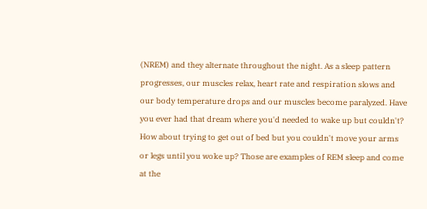(NREM) and they alternate throughout the night. As a sleep pattern progresses, our muscles relax, heart rate and respiration slows and our body temperature drops and our muscles become paralyzed. Have you ever had that dream where you'd needed to wake up but couldn't? How about trying to get out of bed but you couldn't move your arms or legs until you woke up? Those are examples of REM sleep and come at the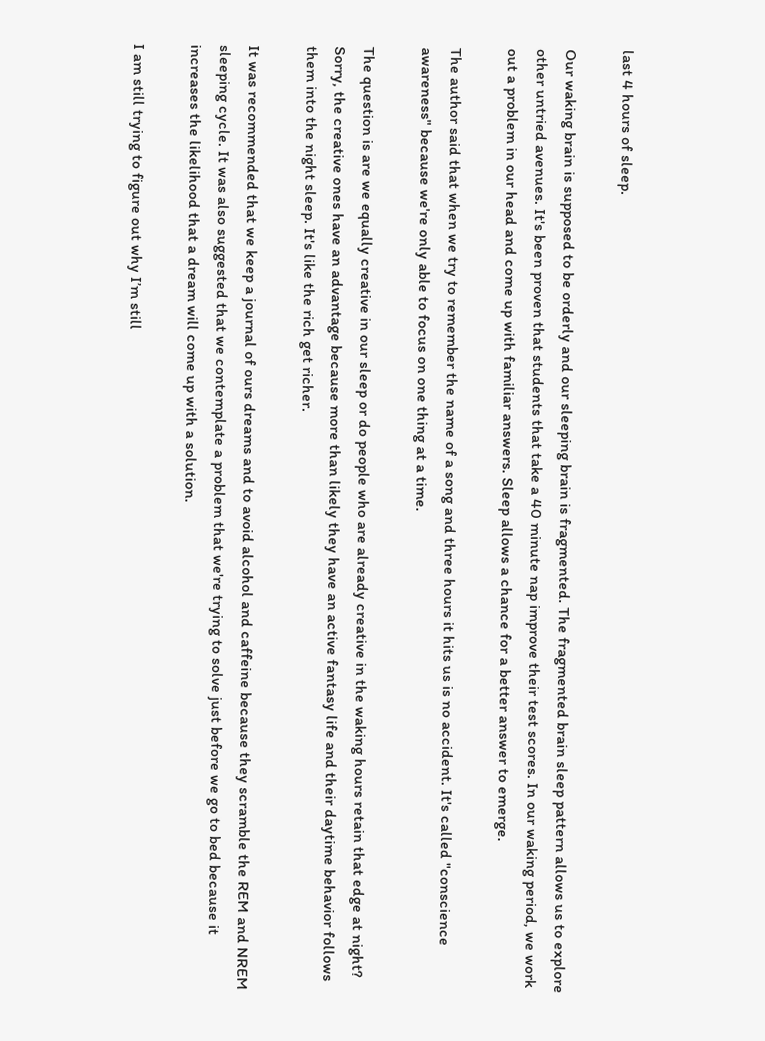last 4 hours of sleep.

Our waking brain is supposed to be orderly and our sleeping brain is fragmented. The fragmented brain sleep pattern allows us to explore other untried avenues. It's been proven that students that take a 40 minute nap improve their test scores. In our waking period, we work out a problem in our head and come up with familiar answers. Sleep allows a chance for a better answer to emerge.

The author said that when we try to remember the name of a song and three hours it hits us is no accident. It's called "conscience awareness" because we're only able to focus on one thing at a time.

The question is are we equally creative in our sleep or do people who are already creative in the waking hours retain that edge at night? Sorry, the creative ones have an advantage because more than likely they have an active fantasy life and their daytime behavior follows them into the night sleep. It's like the rich get richer.

It was recommended that we keep a journal of ours dreams and to avoid alcohol and caffeine because they scramble the REM and NREM sleeping cycle. It was also suggested that we contemplate a problem that we're trying to solve just before we go to bed because it increases the likelihood that a dream will come up with a solution.

I am still trying to figure out why I’m still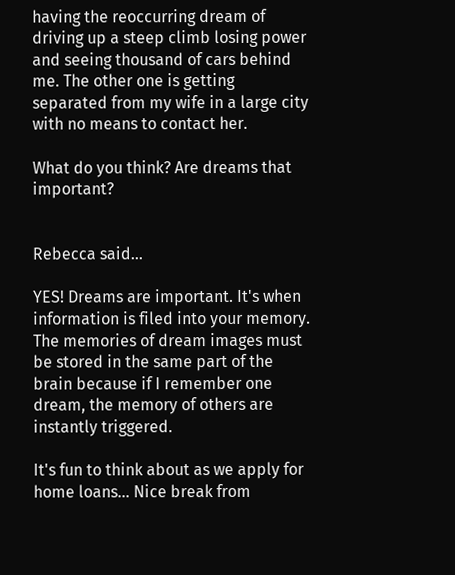having the reoccurring dream of driving up a steep climb losing power and seeing thousand of cars behind me. The other one is getting separated from my wife in a large city with no means to contact her.

What do you think? Are dreams that important?


Rebecca said...

YES! Dreams are important. It's when information is filed into your memory. The memories of dream images must be stored in the same part of the brain because if I remember one dream, the memory of others are instantly triggered.

It's fun to think about as we apply for home loans... Nice break from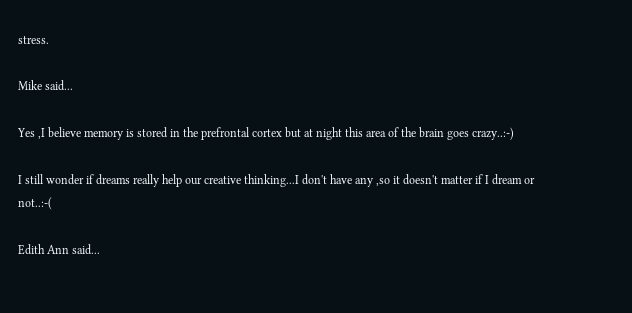stress.

Mike said...

Yes ,I believe memory is stored in the prefrontal cortex but at night this area of the brain goes crazy..:-)

I still wonder if dreams really help our creative thinking...I don't have any ,so it doesn't matter if I dream or not..:-(

Edith Ann said...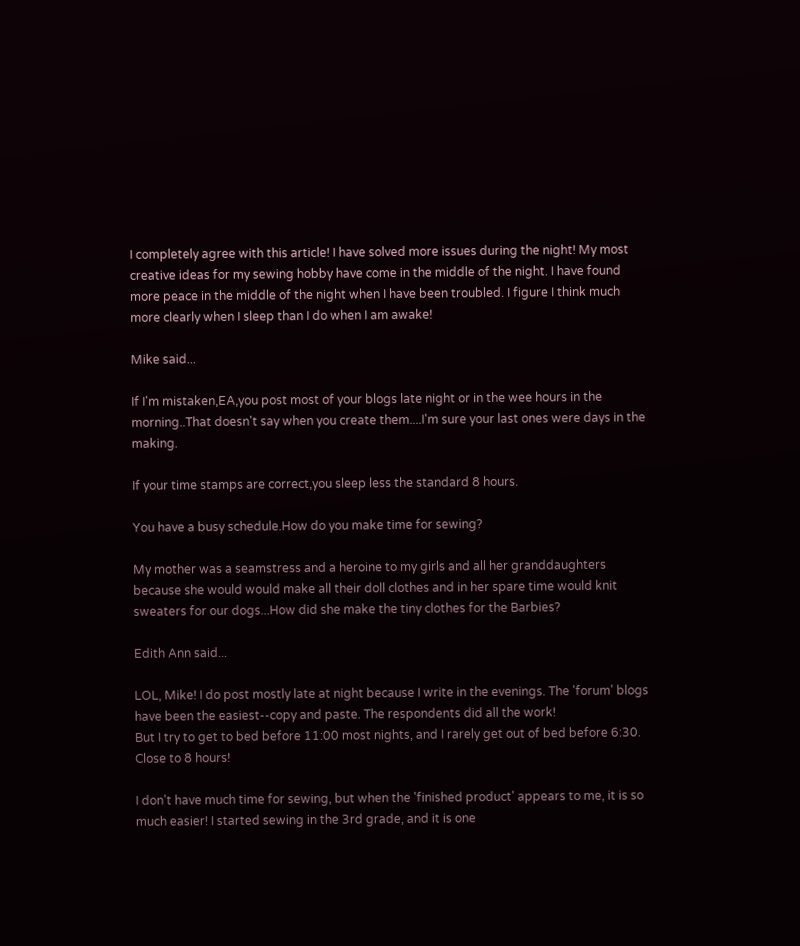I completely agree with this article! I have solved more issues during the night! My most creative ideas for my sewing hobby have come in the middle of the night. I have found more peace in the middle of the night when I have been troubled. I figure I think much more clearly when I sleep than I do when I am awake!

Mike said...

If I'm mistaken,EA,you post most of your blogs late night or in the wee hours in the morning..That doesn't say when you create them....I'm sure your last ones were days in the making.

If your time stamps are correct,you sleep less the standard 8 hours.

You have a busy schedule.How do you make time for sewing?

My mother was a seamstress and a heroine to my girls and all her granddaughters because she would would make all their doll clothes and in her spare time would knit sweaters for our dogs...How did she make the tiny clothes for the Barbies?

Edith Ann said...

LOL, Mike! I do post mostly late at night because I write in the evenings. The 'forum' blogs have been the easiest--copy and paste. The respondents did all the work!
But I try to get to bed before 11:00 most nights, and I rarely get out of bed before 6:30. Close to 8 hours!

I don't have much time for sewing, but when the 'finished product' appears to me, it is so much easier! I started sewing in the 3rd grade, and it is one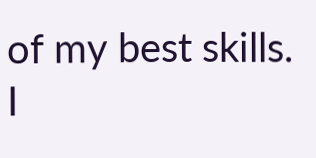of my best skills. I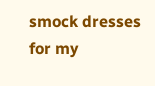smock dresses for my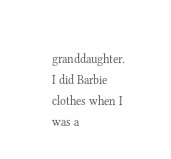granddaughter. I did Barbie clothes when I was a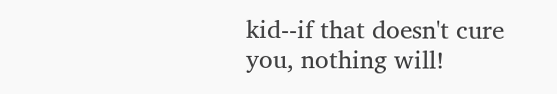kid--if that doesn't cure you, nothing will!